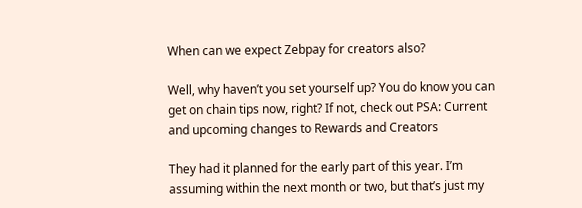When can we expect Zebpay for creators also?

Well, why haven’t you set yourself up? You do know you can get on chain tips now, right? If not, check out PSA: Current and upcoming changes to Rewards and Creators

They had it planned for the early part of this year. I’m assuming within the next month or two, but that’s just my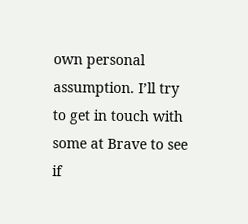own personal assumption. I’ll try to get in touch with some at Brave to see if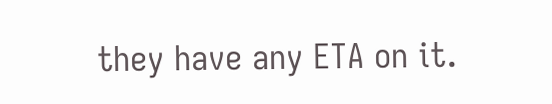they have any ETA on it.